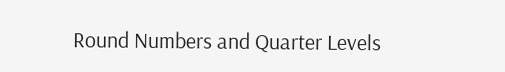Round Numbers and Quarter Levels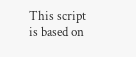This script is based on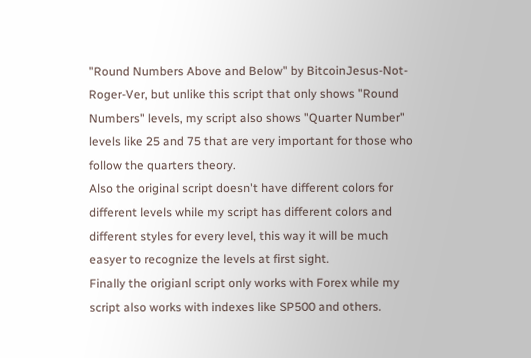"Round Numbers Above and Below" by BitcoinJesus-Not-Roger-Ver, but unlike this script that only shows "Round Numbers" levels, my script also shows "Quarter Number" levels like 25 and 75 that are very important for those who follow the quarters theory.
Also the original script doesn't have different colors for different levels while my script has different colors and different styles for every level, this way it will be much easyer to recognize the levels at first sight.
Finally the origianl script only works with Forex while my script also works with indexes like SP500 and others.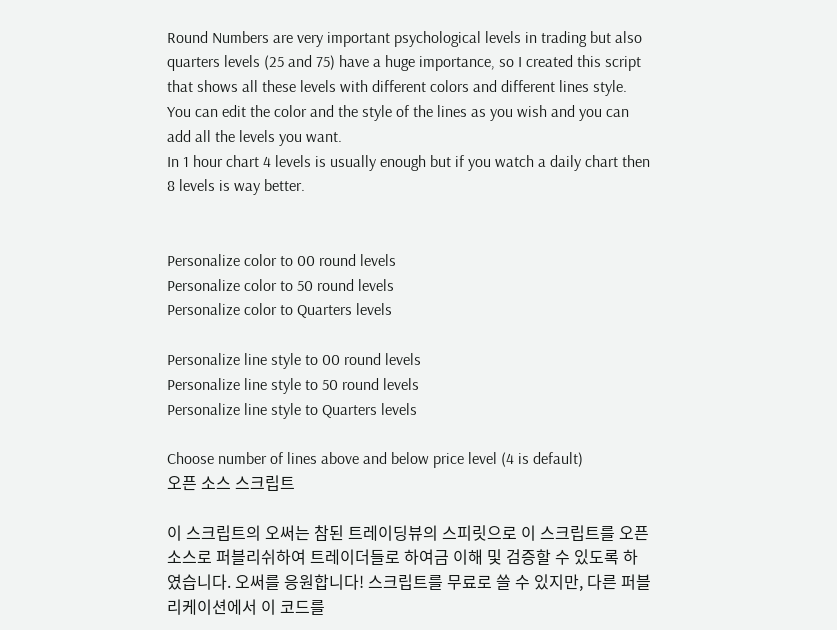Round Numbers are very important psychological levels in trading but also quarters levels (25 and 75) have a huge importance, so I created this script that shows all these levels with different colors and different lines style.
You can edit the color and the style of the lines as you wish and you can add all the levels you want.
In 1 hour chart 4 levels is usually enough but if you watch a daily chart then 8 levels is way better.


Personalize color to 00 round levels
Personalize color to 50 round levels
Personalize color to Quarters levels

Personalize line style to 00 round levels
Personalize line style to 50 round levels
Personalize line style to Quarters levels

Choose number of lines above and below price level (4 is default)
오픈 소스 스크립트

이 스크립트의 오써는 참된 트레이딩뷰의 스피릿으로 이 스크립트를 오픈소스로 퍼블리쉬하여 트레이더들로 하여금 이해 및 검증할 수 있도록 하였습니다. 오써를 응원합니다! 스크립트를 무료로 쓸 수 있지만, 다른 퍼블리케이션에서 이 코드를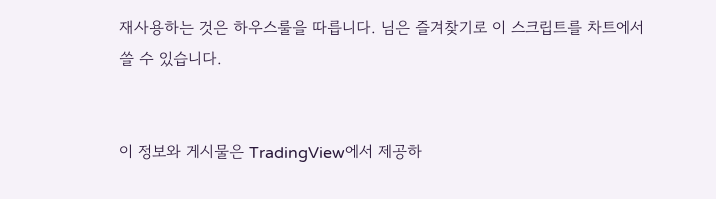재사용하는 것은 하우스룰을 따릅니다. 님은 즐겨찾기로 이 스크립트를 차트에서 쓸 수 있습니다.


이 정보와 게시물은 TradingView에서 제공하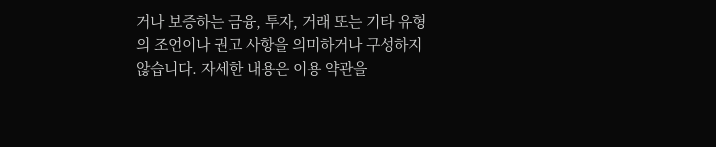거나 보증하는 금융, 투자, 거래 또는 기타 유형의 조언이나 권고 사항을 의미하거나 구성하지 않습니다. 자세한 내용은 이용 약관을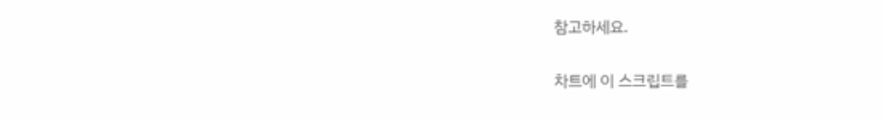참고하세요.

차트에 이 스크립트를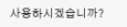사용하시겠습니까?